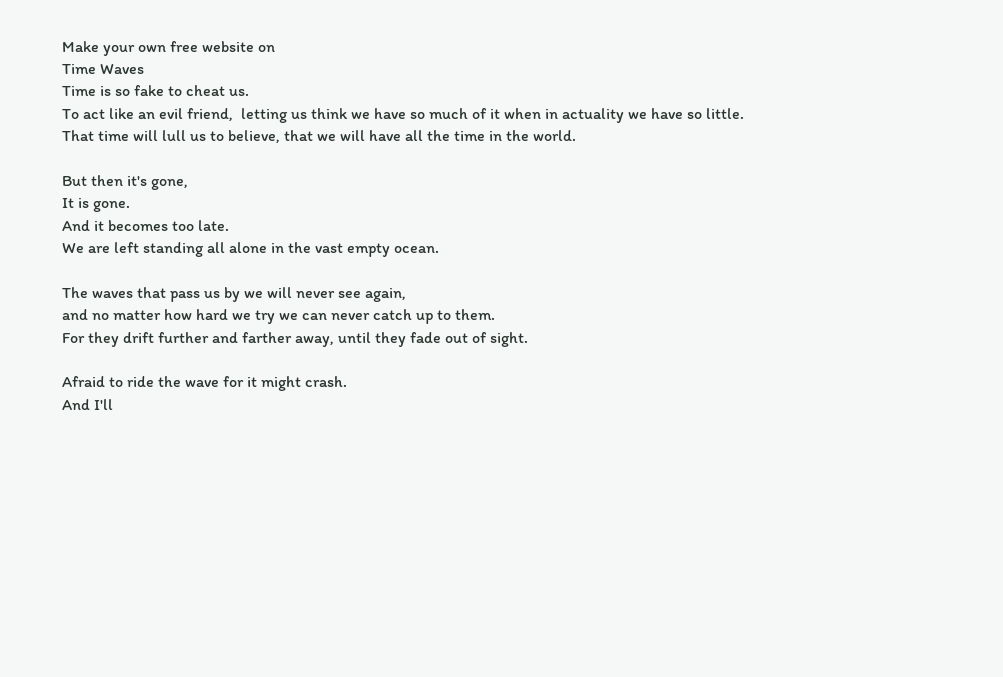Make your own free website on
Time Waves
Time is so fake to cheat us.
To act like an evil friend,  letting us think we have so much of it when in actuality we have so little.
That time will lull us to believe, that we will have all the time in the world.

But then it's gone,
It is gone.
And it becomes too late.
We are left standing all alone in the vast empty ocean.

The waves that pass us by we will never see again,
and no matter how hard we try we can never catch up to them.
For they drift further and farther away, until they fade out of sight.

Afraid to ride the wave for it might crash.
And I'll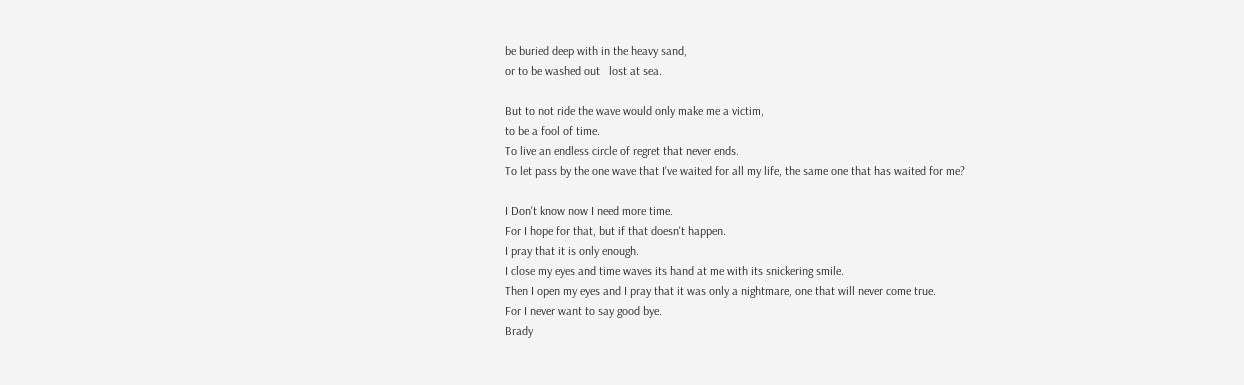be buried deep with in the heavy sand,
or to be washed out   lost at sea.

But to not ride the wave would only make me a victim,
to be a fool of time.
To live an endless circle of regret that never ends.
To let pass by the one wave that I've waited for all my life, the same one that has waited for me?

I Don't know now I need more time.
For I hope for that, but if that doesn't happen.
I pray that it is only enough.
I close my eyes and time waves its hand at me with its snickering smile.
Then I open my eyes and I pray that it was only a nightmare, one that will never come true.
For I never want to say good bye.
Brady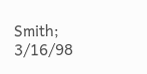Smith;                                                                                                                                                                   3/16/98